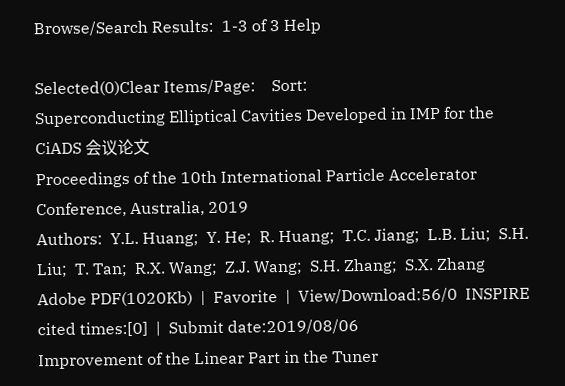Browse/Search Results:  1-3 of 3 Help

Selected(0)Clear Items/Page:    Sort:
Superconducting Elliptical Cavities Developed in IMP for the CiADS 会议论文
Proceedings of the 10th International Particle Accelerator Conference, Australia, 2019
Authors:  Y.L. Huang;  Y. He;  R. Huang;  T.C. Jiang;  L.B. Liu;  S.H. Liu;  T. Tan;  R.X. Wang;  Z.J. Wang;  S.H. Zhang;  S.X. Zhang
Adobe PDF(1020Kb)  |  Favorite  |  View/Download:56/0  INSPIRE cited times:[0]  |  Submit date:2019/08/06
Improvement of the Linear Part in the Tuner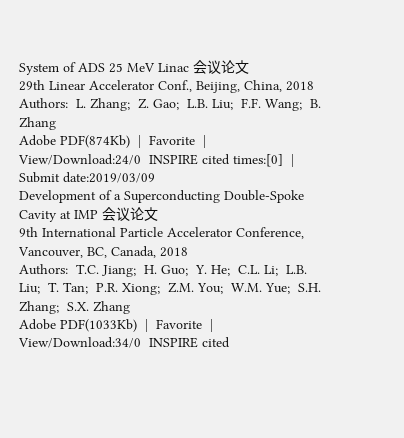System of ADS 25 MeV Linac 会议论文
29th Linear Accelerator Conf., Beijing, China, 2018
Authors:  L. Zhang;  Z. Gao;  L.B. Liu;  F.F. Wang;  B. Zhang
Adobe PDF(874Kb)  |  Favorite  |  View/Download:24/0  INSPIRE cited times:[0]  |  Submit date:2019/03/09
Development of a Superconducting Double-Spoke Cavity at IMP 会议论文
9th International Particle Accelerator Conference, Vancouver, BC, Canada, 2018
Authors:  T.C. Jiang;  H. Guo;  Y. He;  C.L. Li;  L.B. Liu;  T. Tan;  P.R. Xiong;  Z.M. You;  W.M. Yue;  S.H. Zhang;  S.X. Zhang
Adobe PDF(1033Kb)  |  Favorite  |  View/Download:34/0  INSPIRE cited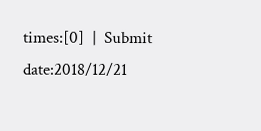times:[0]  |  Submit date:2018/12/21